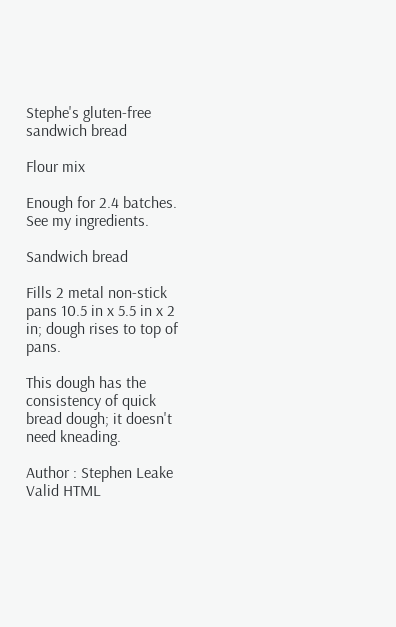Stephe's gluten-free sandwich bread

Flour mix

Enough for 2.4 batches. See my ingredients.

Sandwich bread

Fills 2 metal non-stick pans 10.5 in x 5.5 in x 2 in; dough rises to top of pans.

This dough has the consistency of quick bread dough; it doesn't need kneading.

Author : Stephen Leake Valid HTML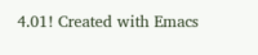4.01! Created with Emacs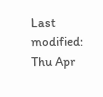Last modified: Thu Apr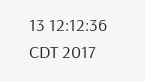13 12:12:36 CDT 2017